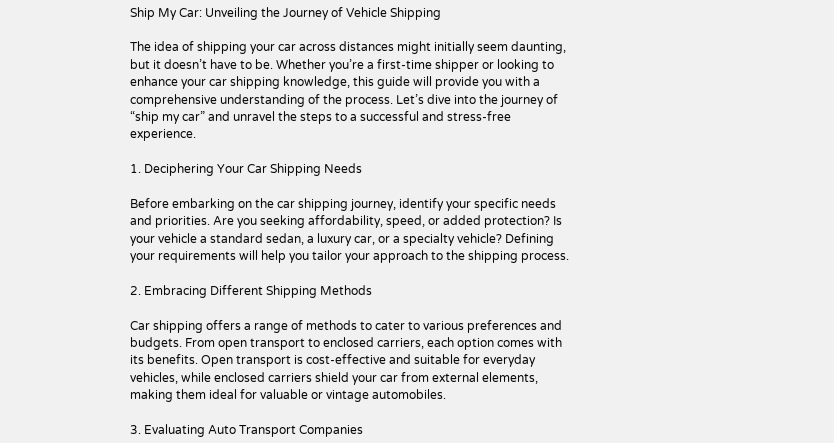Ship My Car: Unveiling the Journey of Vehicle Shipping

The idea of shipping your car across distances might initially seem daunting, but it doesn’t have to be. Whether you’re a first-time shipper or looking to enhance your car shipping knowledge, this guide will provide you with a comprehensive understanding of the process. Let’s dive into the journey of “ship my car” and unravel the steps to a successful and stress-free experience.

1. Deciphering Your Car Shipping Needs

Before embarking on the car shipping journey, identify your specific needs and priorities. Are you seeking affordability, speed, or added protection? Is your vehicle a standard sedan, a luxury car, or a specialty vehicle? Defining your requirements will help you tailor your approach to the shipping process.

2. Embracing Different Shipping Methods

Car shipping offers a range of methods to cater to various preferences and budgets. From open transport to enclosed carriers, each option comes with its benefits. Open transport is cost-effective and suitable for everyday vehicles, while enclosed carriers shield your car from external elements, making them ideal for valuable or vintage automobiles.

3. Evaluating Auto Transport Companies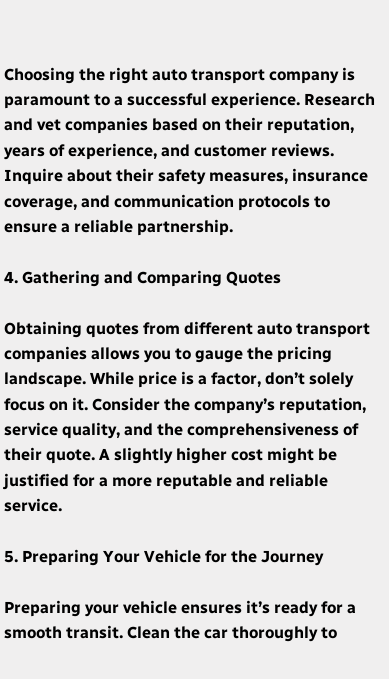Choosing the right auto transport company is paramount to a successful experience. Research and vet companies based on their reputation, years of experience, and customer reviews. Inquire about their safety measures, insurance coverage, and communication protocols to ensure a reliable partnership.

4. Gathering and Comparing Quotes

Obtaining quotes from different auto transport companies allows you to gauge the pricing landscape. While price is a factor, don’t solely focus on it. Consider the company’s reputation, service quality, and the comprehensiveness of their quote. A slightly higher cost might be justified for a more reputable and reliable service.

5. Preparing Your Vehicle for the Journey

Preparing your vehicle ensures it’s ready for a smooth transit. Clean the car thoroughly to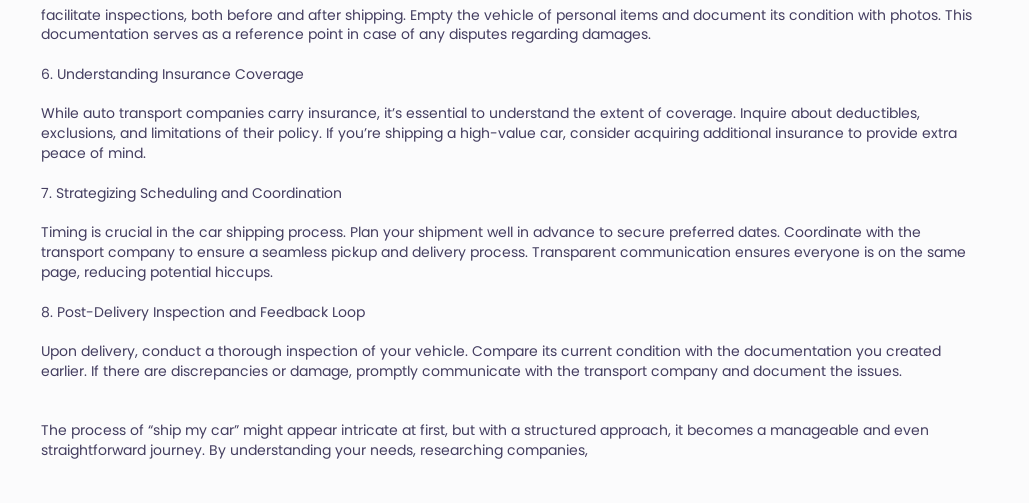facilitate inspections, both before and after shipping. Empty the vehicle of personal items and document its condition with photos. This documentation serves as a reference point in case of any disputes regarding damages.

6. Understanding Insurance Coverage

While auto transport companies carry insurance, it’s essential to understand the extent of coverage. Inquire about deductibles, exclusions, and limitations of their policy. If you’re shipping a high-value car, consider acquiring additional insurance to provide extra peace of mind.

7. Strategizing Scheduling and Coordination

Timing is crucial in the car shipping process. Plan your shipment well in advance to secure preferred dates. Coordinate with the transport company to ensure a seamless pickup and delivery process. Transparent communication ensures everyone is on the same page, reducing potential hiccups.

8. Post-Delivery Inspection and Feedback Loop

Upon delivery, conduct a thorough inspection of your vehicle. Compare its current condition with the documentation you created earlier. If there are discrepancies or damage, promptly communicate with the transport company and document the issues.


The process of “ship my car” might appear intricate at first, but with a structured approach, it becomes a manageable and even straightforward journey. By understanding your needs, researching companies,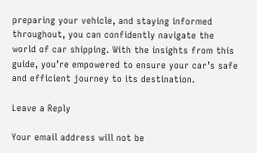preparing your vehicle, and staying informed throughout, you can confidently navigate the world of car shipping. With the insights from this guide, you’re empowered to ensure your car’s safe and efficient journey to its destination.

Leave a Reply

Your email address will not be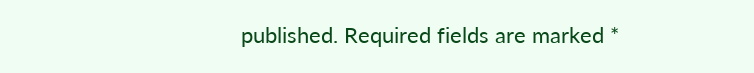published. Required fields are marked *